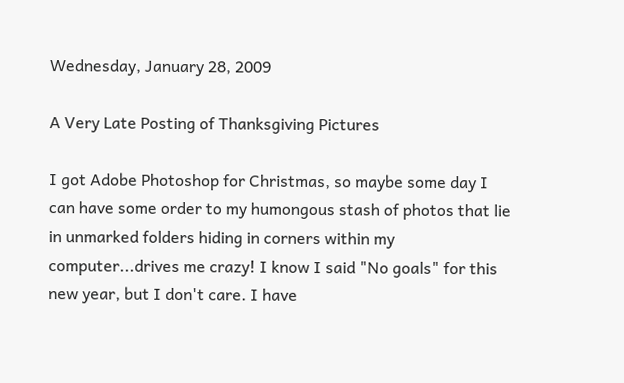Wednesday, January 28, 2009

A Very Late Posting of Thanksgiving Pictures

I got Adobe Photoshop for Christmas, so maybe some day I can have some order to my humongous stash of photos that lie in unmarked folders hiding in corners within my computer...drives me crazy! I know I said "No goals" for this new year, but I don't care. I have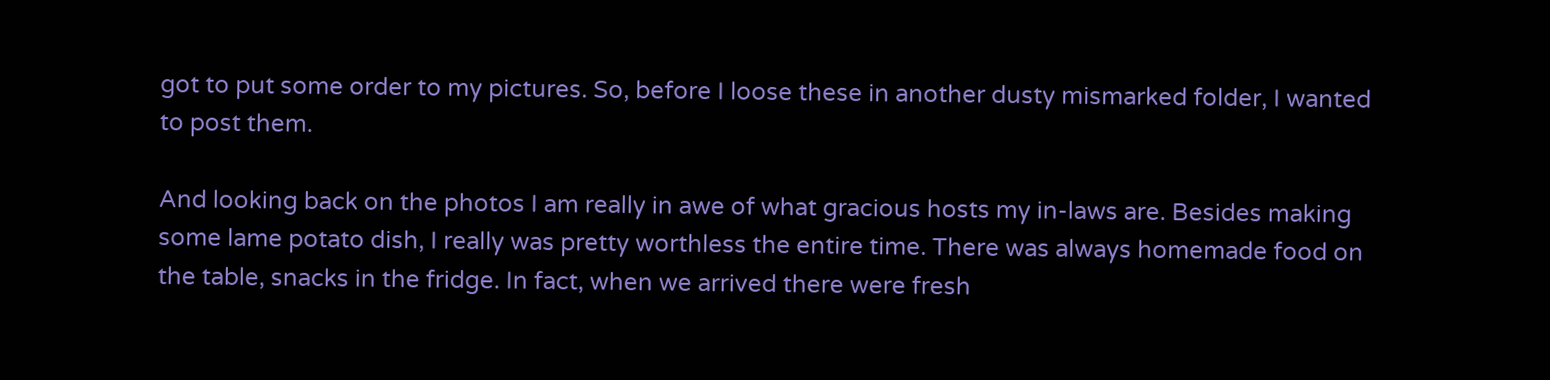got to put some order to my pictures. So, before I loose these in another dusty mismarked folder, I wanted to post them.

And looking back on the photos I am really in awe of what gracious hosts my in-laws are. Besides making some lame potato dish, I really was pretty worthless the entire time. There was always homemade food on the table, snacks in the fridge. In fact, when we arrived there were fresh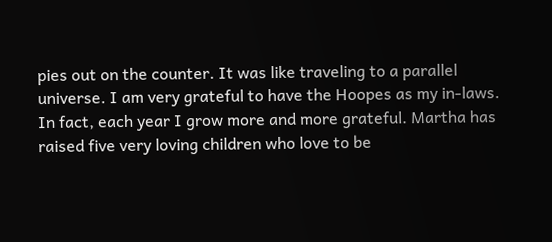pies out on the counter. It was like traveling to a parallel universe. I am very grateful to have the Hoopes as my in-laws. In fact, each year I grow more and more grateful. Martha has raised five very loving children who love to be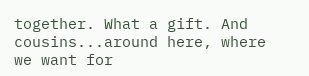together. What a gift. And cousins...around here, where we want for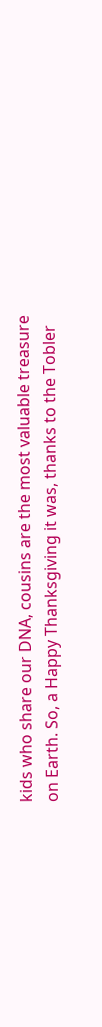kids who share our DNA, cousins are the most valuable treasure on Earth. So, a Happy Thanksgiving it was, thanks to the Tobler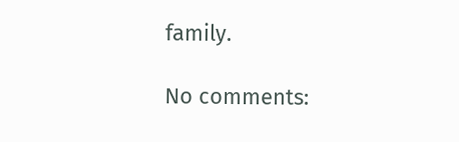family.

No comments: